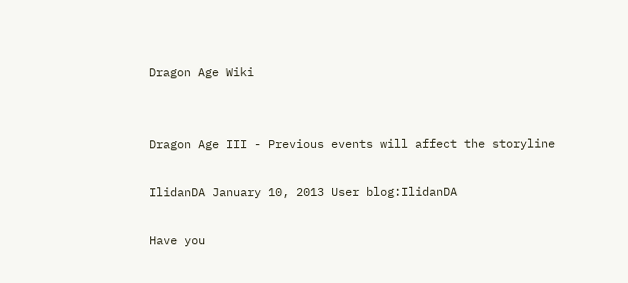Dragon Age Wiki


Dragon Age III - Previous events will affect the storyline

IlidanDA January 10, 2013 User blog:IlidanDA

Have you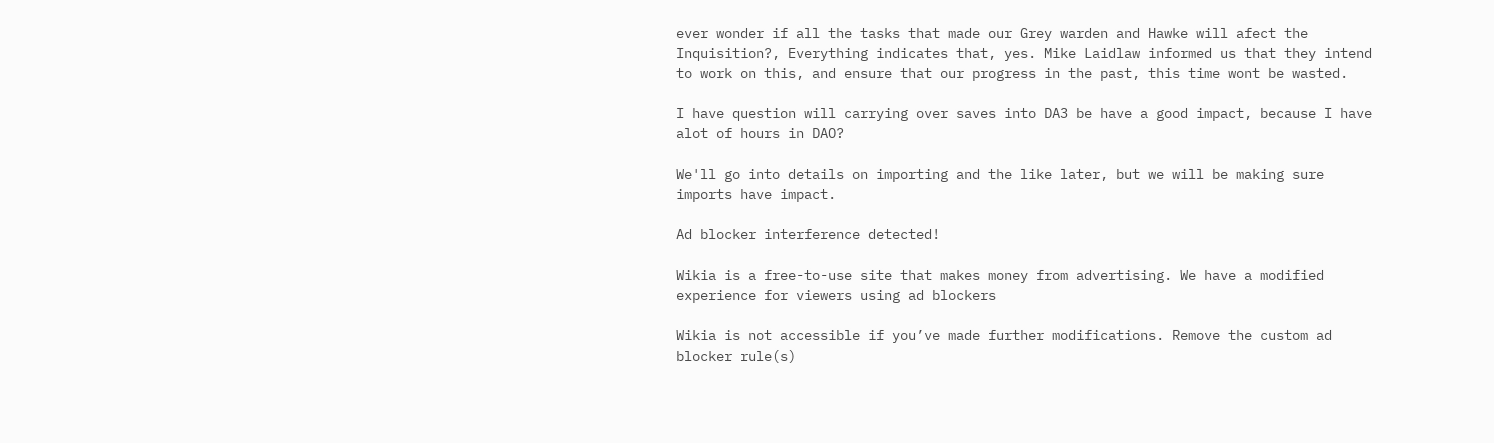ever wonder if all the tasks that made our Grey warden and Hawke will afect the Inquisition?, Everything indicates that, yes. Mike Laidlaw informed us that they intend to work on this, and ensure that our progress in the past, this time wont be wasted.

I have question will carrying over saves into DA3 be have a good impact, because I have alot of hours in DAO?

We'll go into details on importing and the like later, but we will be making sure imports have impact.

Ad blocker interference detected!

Wikia is a free-to-use site that makes money from advertising. We have a modified experience for viewers using ad blockers

Wikia is not accessible if you’ve made further modifications. Remove the custom ad blocker rule(s)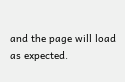and the page will load as expected.